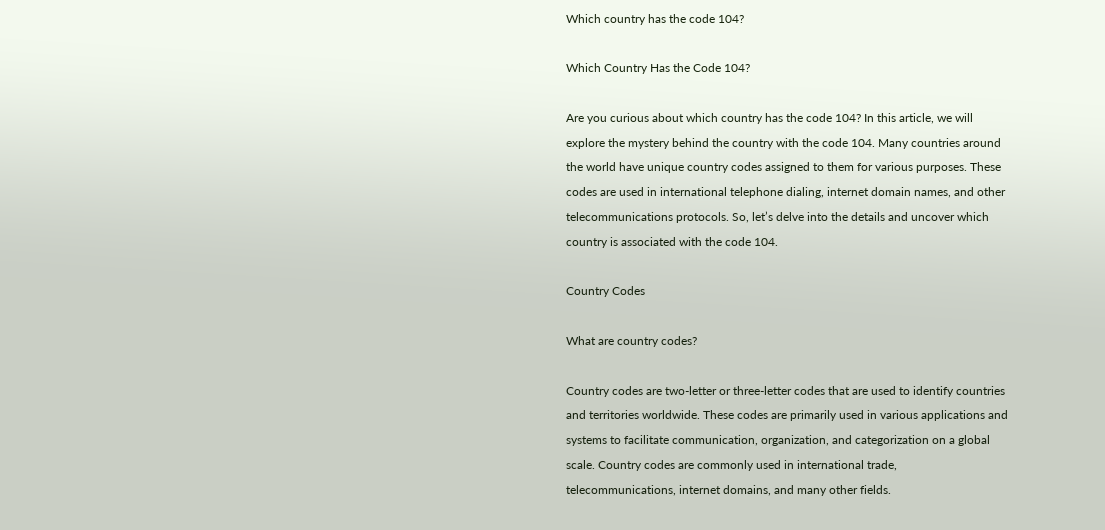Which country has the code 104?

Which Country Has the Code 104?

Are you curious about which country has the code 104? In this article, we will explore the mystery behind the country with the code 104. Many countries around the world have unique country codes assigned to them for various purposes. These codes are used in international telephone dialing, internet domain names, and other telecommunications protocols. So, let’s delve into the details and uncover which country is associated with the code 104.

Country Codes

What are country codes?

Country codes are two-letter or three-letter codes that are used to identify countries and territories worldwide. These codes are primarily used in various applications and systems to facilitate communication, organization, and categorization on a global scale. Country codes are commonly used in international trade, telecommunications, internet domains, and many other fields.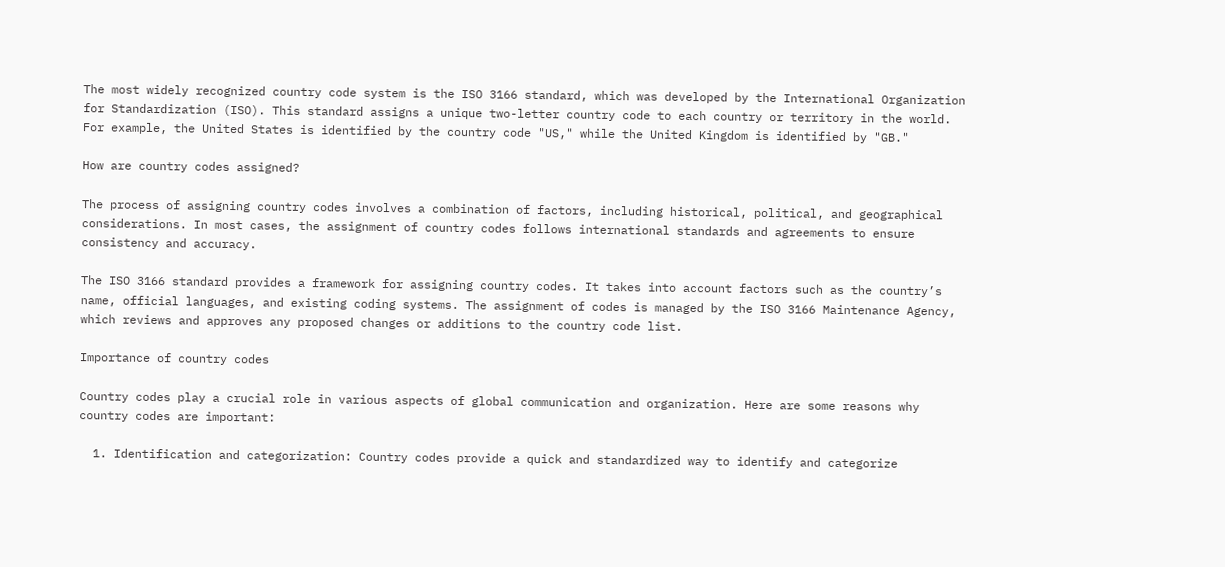The most widely recognized country code system is the ISO 3166 standard, which was developed by the International Organization for Standardization (ISO). This standard assigns a unique two-letter country code to each country or territory in the world. For example, the United States is identified by the country code "US," while the United Kingdom is identified by "GB."

How are country codes assigned?

The process of assigning country codes involves a combination of factors, including historical, political, and geographical considerations. In most cases, the assignment of country codes follows international standards and agreements to ensure consistency and accuracy.

The ISO 3166 standard provides a framework for assigning country codes. It takes into account factors such as the country’s name, official languages, and existing coding systems. The assignment of codes is managed by the ISO 3166 Maintenance Agency, which reviews and approves any proposed changes or additions to the country code list.

Importance of country codes

Country codes play a crucial role in various aspects of global communication and organization. Here are some reasons why country codes are important:

  1. Identification and categorization: Country codes provide a quick and standardized way to identify and categorize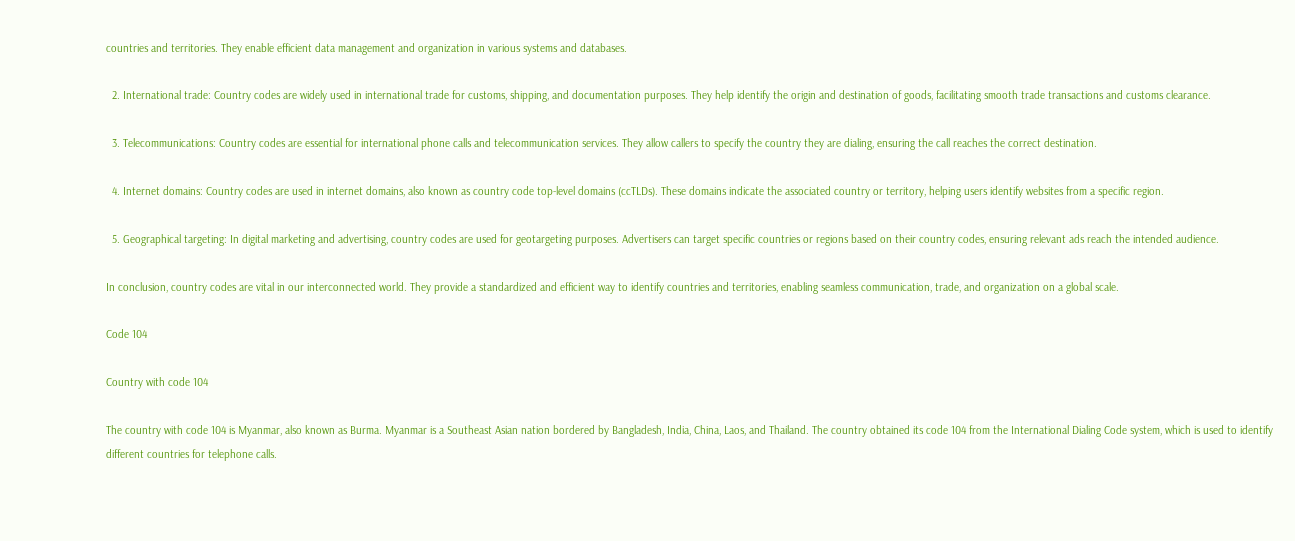countries and territories. They enable efficient data management and organization in various systems and databases.

  2. International trade: Country codes are widely used in international trade for customs, shipping, and documentation purposes. They help identify the origin and destination of goods, facilitating smooth trade transactions and customs clearance.

  3. Telecommunications: Country codes are essential for international phone calls and telecommunication services. They allow callers to specify the country they are dialing, ensuring the call reaches the correct destination.

  4. Internet domains: Country codes are used in internet domains, also known as country code top-level domains (ccTLDs). These domains indicate the associated country or territory, helping users identify websites from a specific region.

  5. Geographical targeting: In digital marketing and advertising, country codes are used for geotargeting purposes. Advertisers can target specific countries or regions based on their country codes, ensuring relevant ads reach the intended audience.

In conclusion, country codes are vital in our interconnected world. They provide a standardized and efficient way to identify countries and territories, enabling seamless communication, trade, and organization on a global scale.

Code 104

Country with code 104

The country with code 104 is Myanmar, also known as Burma. Myanmar is a Southeast Asian nation bordered by Bangladesh, India, China, Laos, and Thailand. The country obtained its code 104 from the International Dialing Code system, which is used to identify different countries for telephone calls.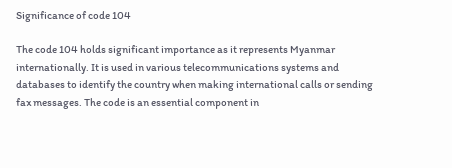Significance of code 104

The code 104 holds significant importance as it represents Myanmar internationally. It is used in various telecommunications systems and databases to identify the country when making international calls or sending fax messages. The code is an essential component in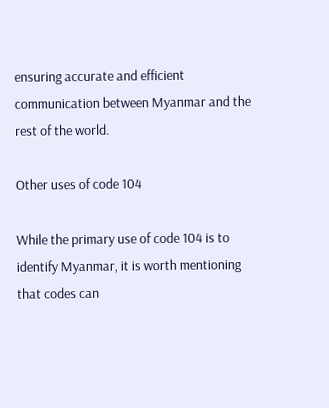ensuring accurate and efficient communication between Myanmar and the rest of the world.

Other uses of code 104

While the primary use of code 104 is to identify Myanmar, it is worth mentioning that codes can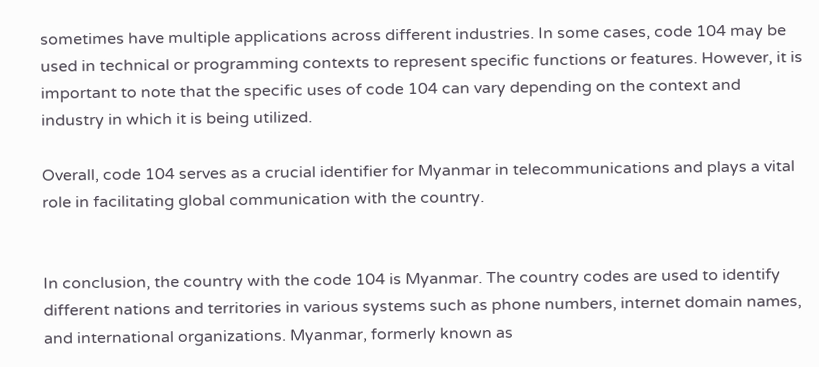sometimes have multiple applications across different industries. In some cases, code 104 may be used in technical or programming contexts to represent specific functions or features. However, it is important to note that the specific uses of code 104 can vary depending on the context and industry in which it is being utilized.

Overall, code 104 serves as a crucial identifier for Myanmar in telecommunications and plays a vital role in facilitating global communication with the country.


In conclusion, the country with the code 104 is Myanmar. The country codes are used to identify different nations and territories in various systems such as phone numbers, internet domain names, and international organizations. Myanmar, formerly known as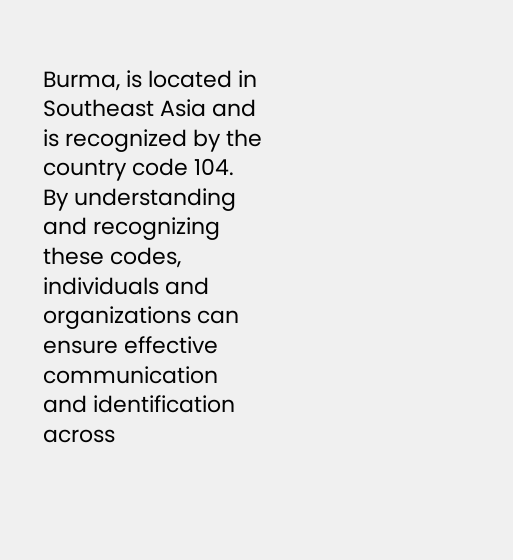Burma, is located in Southeast Asia and is recognized by the country code 104. By understanding and recognizing these codes, individuals and organizations can ensure effective communication and identification across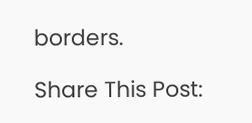borders.

Share This Post: